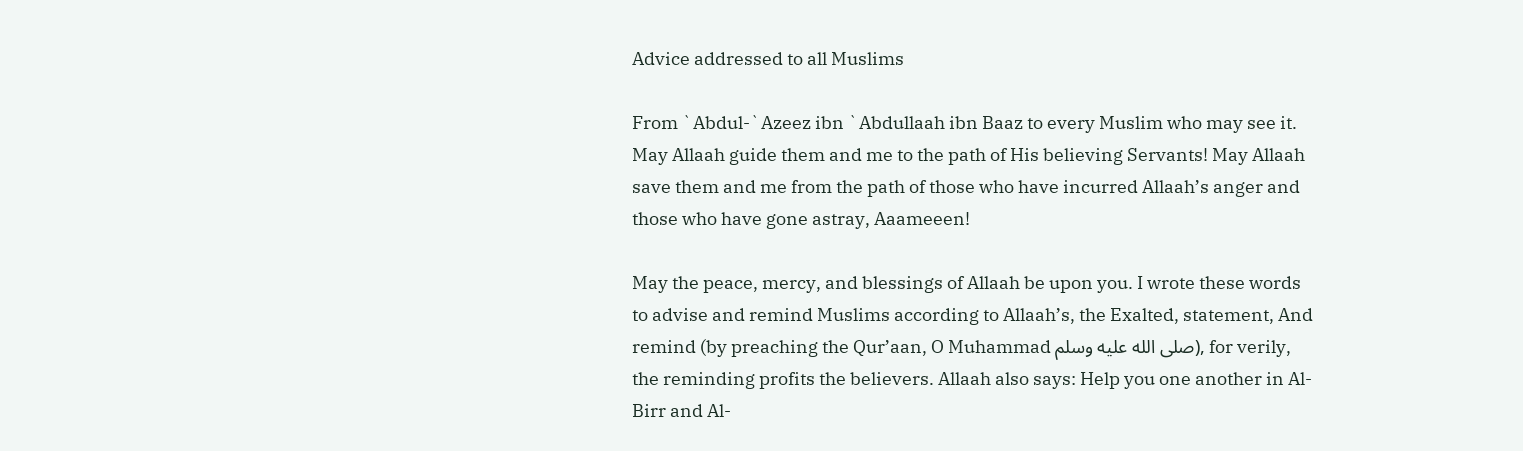Advice addressed to all Muslims

From `Abdul-`Azeez ibn `Abdullaah ibn Baaz to every Muslim who may see it. May Allaah guide them and me to the path of His believing Servants! May Allaah save them and me from the path of those who have incurred Allaah’s anger and those who have gone astray, Aaameeen!

May the peace, mercy, and blessings of Allaah be upon you. I wrote these words to advise and remind Muslims according to Allaah’s, the Exalted, statement, And remind (by preaching the Qur’aan, O Muhammad صلى الله عليه وسلم), for verily, the reminding profits the believers. Allaah also says: Help you one another in Al-Birr and Al-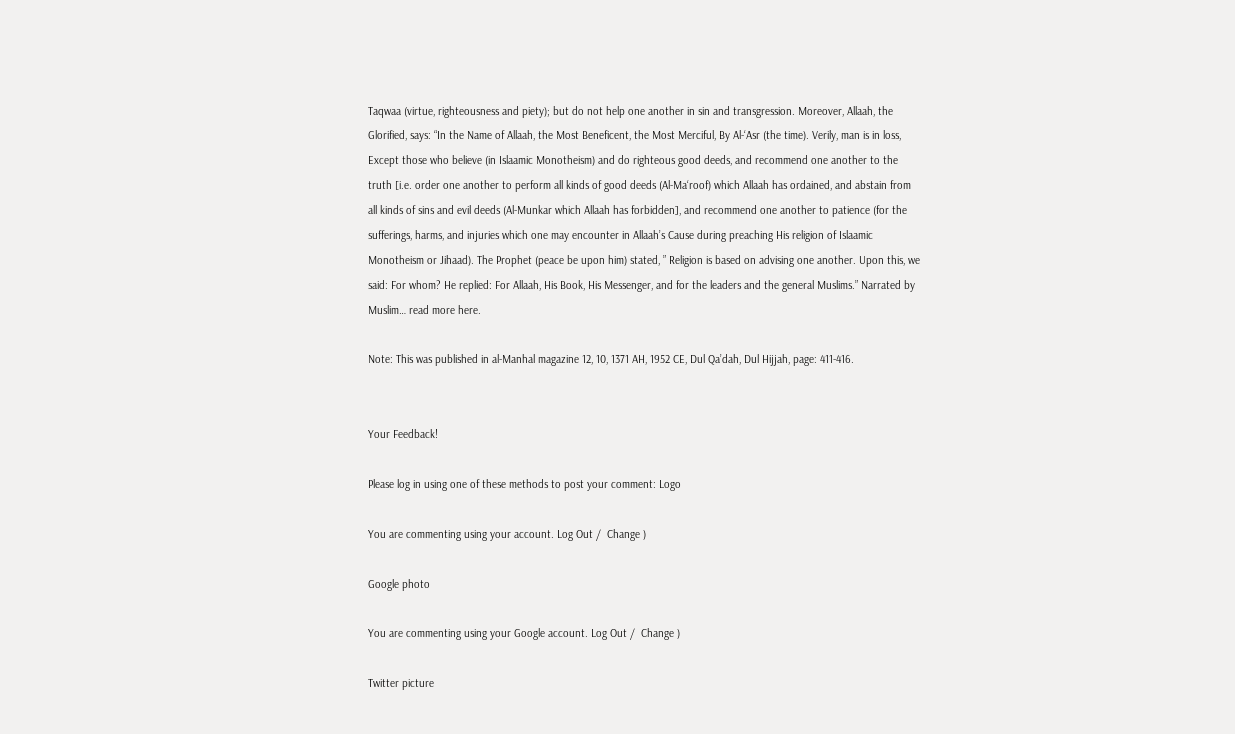Taqwaa (virtue, righteousness and piety); but do not help one another in sin and transgression. Moreover, Allaah, the Glorified, says: “In the Name of Allaah, the Most Beneficent, the Most Merciful, By Al-‘Asr (the time). Verily, man is in loss, Except those who believe (in Islaamic Monotheism) and do righteous good deeds, and recommend one another to the truth [i.e. order one another to perform all kinds of good deeds (Al-Ma‘roof) which Allaah has ordained, and abstain from all kinds of sins and evil deeds (Al-Munkar which Allaah has forbidden], and recommend one another to patience (for the sufferings, harms, and injuries which one may encounter in Allaah’s Cause during preaching His religion of Islaamic Monotheism or Jihaad). The Prophet (peace be upon him) stated, ” Religion is based on advising one another. Upon this, we said: For whom? He replied: For Allaah, His Book, His Messenger, and for the leaders and the general Muslims.” Narrated by Muslim… read more here.

Note: This was published in al-Manhal magazine 12, 10, 1371 AH, 1952 CE, Dul Qa’dah, Dul Hijjah, page: 411-416.


Your Feedback!

Please log in using one of these methods to post your comment: Logo

You are commenting using your account. Log Out /  Change )

Google photo

You are commenting using your Google account. Log Out /  Change )

Twitter picture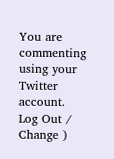You are commenting using your Twitter account. Log Out /  Change )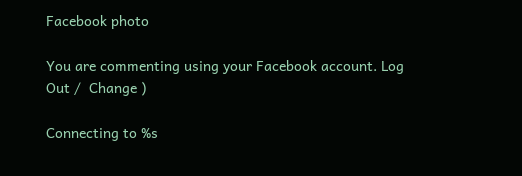Facebook photo

You are commenting using your Facebook account. Log Out /  Change )

Connecting to %s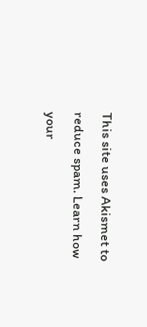This site uses Akismet to reduce spam. Learn how your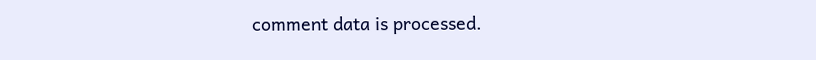comment data is processed.